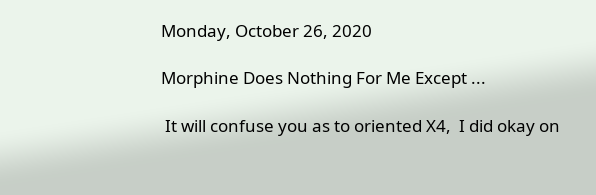Monday, October 26, 2020

Morphine Does Nothing For Me Except ...

 It will confuse you as to oriented X4,  I did okay on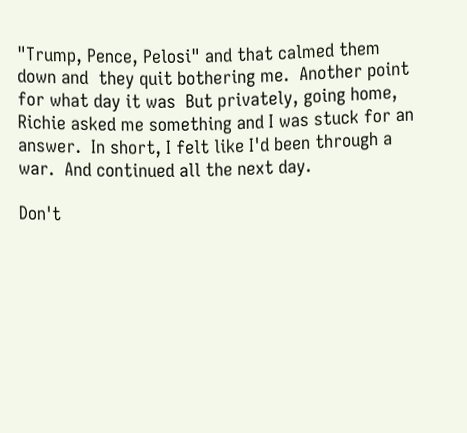"Trump, Pence, Pelosi" and that calmed them down and  they quit bothering me.  Another point for what day it was  But privately, going home, Richie asked me something and I was stuck for an answer.  In short, I felt like I'd been through a war.  And continued all the next day.

Don't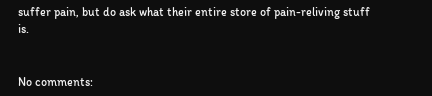suffer pain, but do ask what their entire store of pain-reliving stuff is.


No comments: